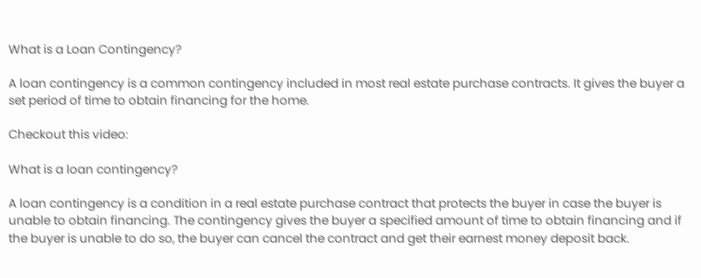What is a Loan Contingency?

A loan contingency is a common contingency included in most real estate purchase contracts. It gives the buyer a set period of time to obtain financing for the home.

Checkout this video:

What is a loan contingency?

A loan contingency is a condition in a real estate purchase contract that protects the buyer in case the buyer is unable to obtain financing. The contingency gives the buyer a specified amount of time to obtain financing and if the buyer is unable to do so, the buyer can cancel the contract and get their earnest money deposit back.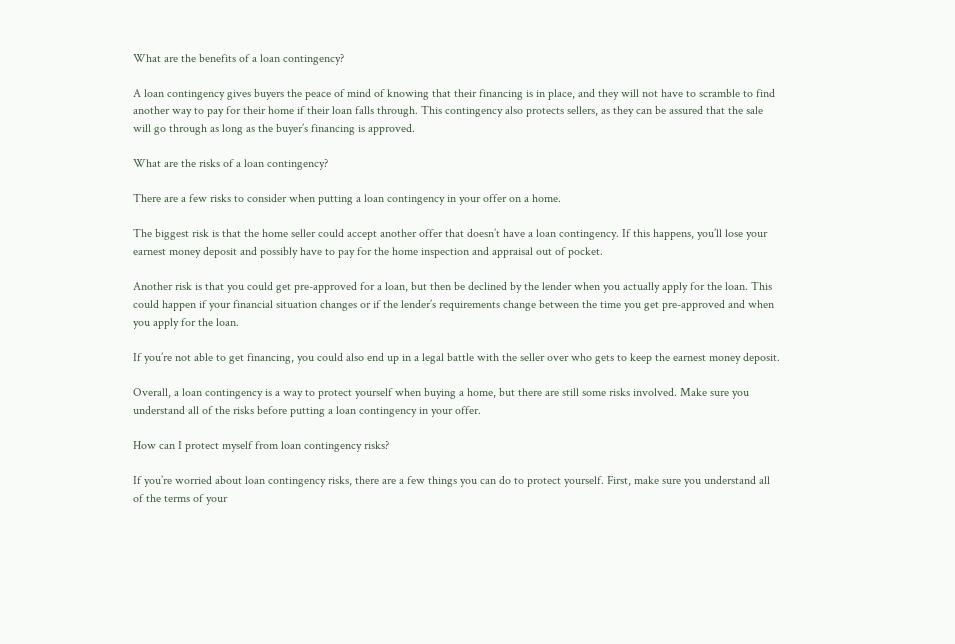What are the benefits of a loan contingency?

A loan contingency gives buyers the peace of mind of knowing that their financing is in place, and they will not have to scramble to find another way to pay for their home if their loan falls through. This contingency also protects sellers, as they can be assured that the sale will go through as long as the buyer’s financing is approved.

What are the risks of a loan contingency?

There are a few risks to consider when putting a loan contingency in your offer on a home.

The biggest risk is that the home seller could accept another offer that doesn’t have a loan contingency. If this happens, you’ll lose your earnest money deposit and possibly have to pay for the home inspection and appraisal out of pocket.

Another risk is that you could get pre-approved for a loan, but then be declined by the lender when you actually apply for the loan. This could happen if your financial situation changes or if the lender’s requirements change between the time you get pre-approved and when you apply for the loan.

If you’re not able to get financing, you could also end up in a legal battle with the seller over who gets to keep the earnest money deposit.

Overall, a loan contingency is a way to protect yourself when buying a home, but there are still some risks involved. Make sure you understand all of the risks before putting a loan contingency in your offer.

How can I protect myself from loan contingency risks?

If you’re worried about loan contingency risks, there are a few things you can do to protect yourself. First, make sure you understand all of the terms of your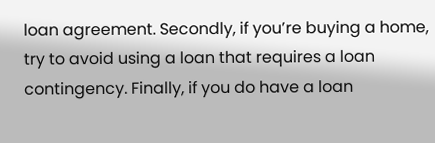loan agreement. Secondly, if you’re buying a home, try to avoid using a loan that requires a loan contingency. Finally, if you do have a loan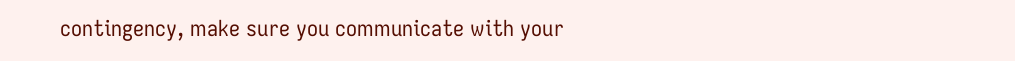contingency, make sure you communicate with your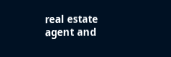real estate agent and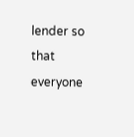lender so that everyone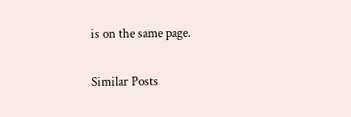is on the same page.

Similar Posts